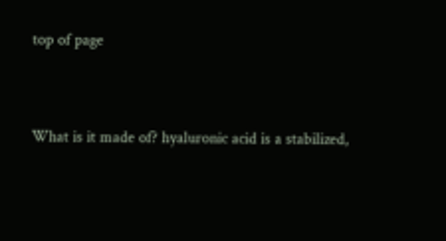top of page


What is it made of? hyaluronic acid is a stabilized,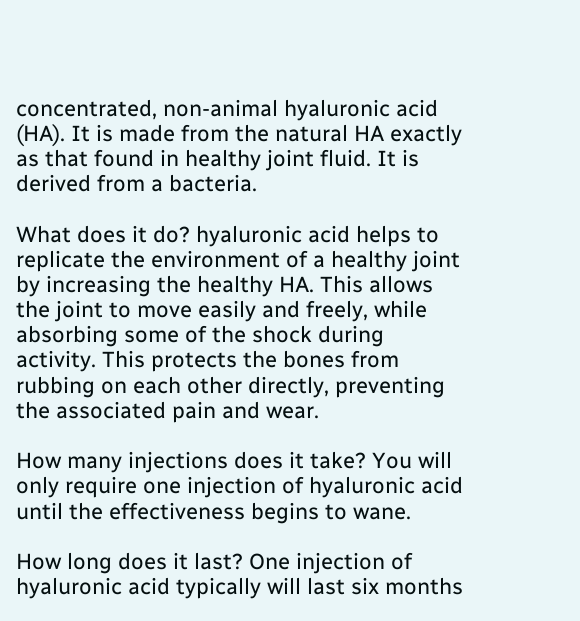concentrated, non-animal hyaluronic acid (HA). It is made from the natural HA exactly as that found in healthy joint fluid. It is derived from a bacteria.

What does it do? hyaluronic acid helps to replicate the environment of a healthy joint by increasing the healthy HA. This allows the joint to move easily and freely, while absorbing some of the shock during activity. This protects the bones from rubbing on each other directly, preventing the associated pain and wear.

How many injections does it take? You will only require one injection of hyaluronic acid until the effectiveness begins to wane.

How long does it last? One injection of hyaluronic acid typically will last six months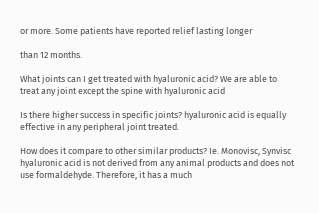or more. Some patients have reported relief lasting longer

than 12 months.

What joints can I get treated with hyaluronic acid? We are able to treat any joint except the spine with hyaluronic acid

Is there higher success in specific joints? hyaluronic acid is equally effective in any peripheral joint treated.

How does it compare to other similar products? Ie. Monovisc, Synvisc hyaluronic acid is not derived from any animal products and does not use formaldehyde. Therefore, it has a much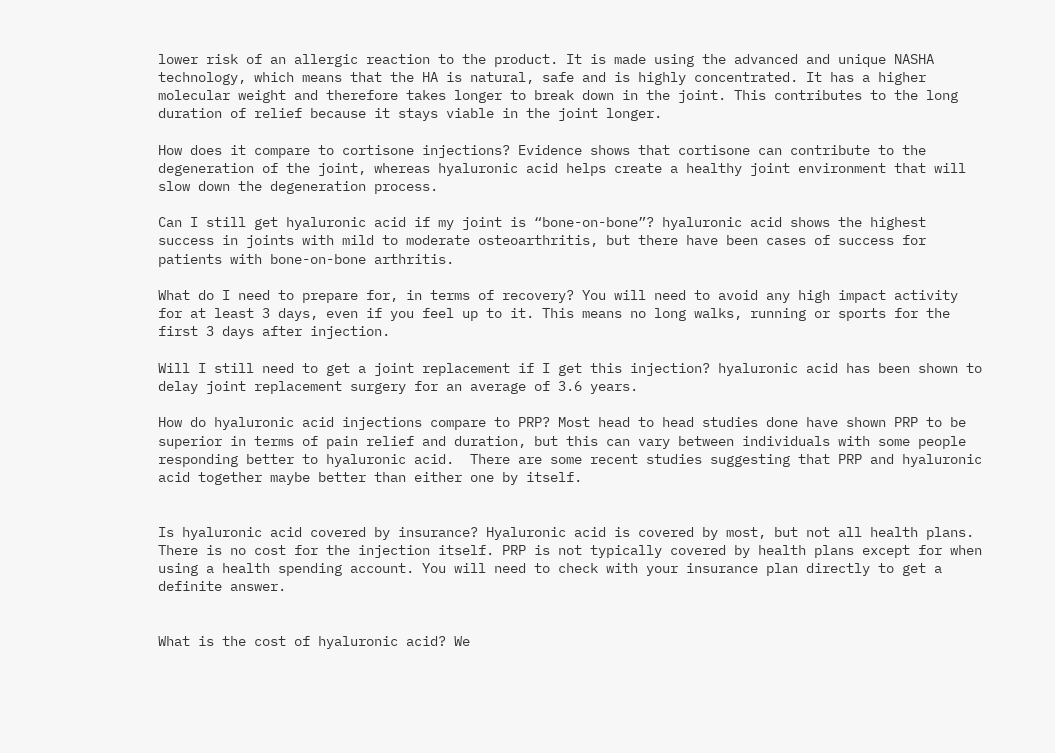lower risk of an allergic reaction to the product. It is made using the advanced and unique NASHA technology, which means that the HA is natural, safe and is highly concentrated. It has a higher molecular weight and therefore takes longer to break down in the joint. This contributes to the long duration of relief because it stays viable in the joint longer.

How does it compare to cortisone injections? Evidence shows that cortisone can contribute to the degeneration of the joint, whereas hyaluronic acid helps create a healthy joint environment that will slow down the degeneration process.

Can I still get hyaluronic acid if my joint is “bone-on-bone”? hyaluronic acid shows the highest success in joints with mild to moderate osteoarthritis, but there have been cases of success for patients with bone-on-bone arthritis.

What do I need to prepare for, in terms of recovery? You will need to avoid any high impact activity for at least 3 days, even if you feel up to it. This means no long walks, running or sports for the first 3 days after injection.

Will I still need to get a joint replacement if I get this injection? hyaluronic acid has been shown to delay joint replacement surgery for an average of 3.6 years.

How do hyaluronic acid injections compare to PRP? Most head to head studies done have shown PRP to be superior in terms of pain relief and duration, but this can vary between individuals with some people responding better to hyaluronic acid.  There are some recent studies suggesting that PRP and hyaluronic acid together maybe better than either one by itself.


Is hyaluronic acid covered by insurance? Hyaluronic acid is covered by most, but not all health plans. There is no cost for the injection itself. PRP is not typically covered by health plans except for when using a health spending account. You will need to check with your insurance plan directly to get a definite answer.


What is the cost of hyaluronic acid? We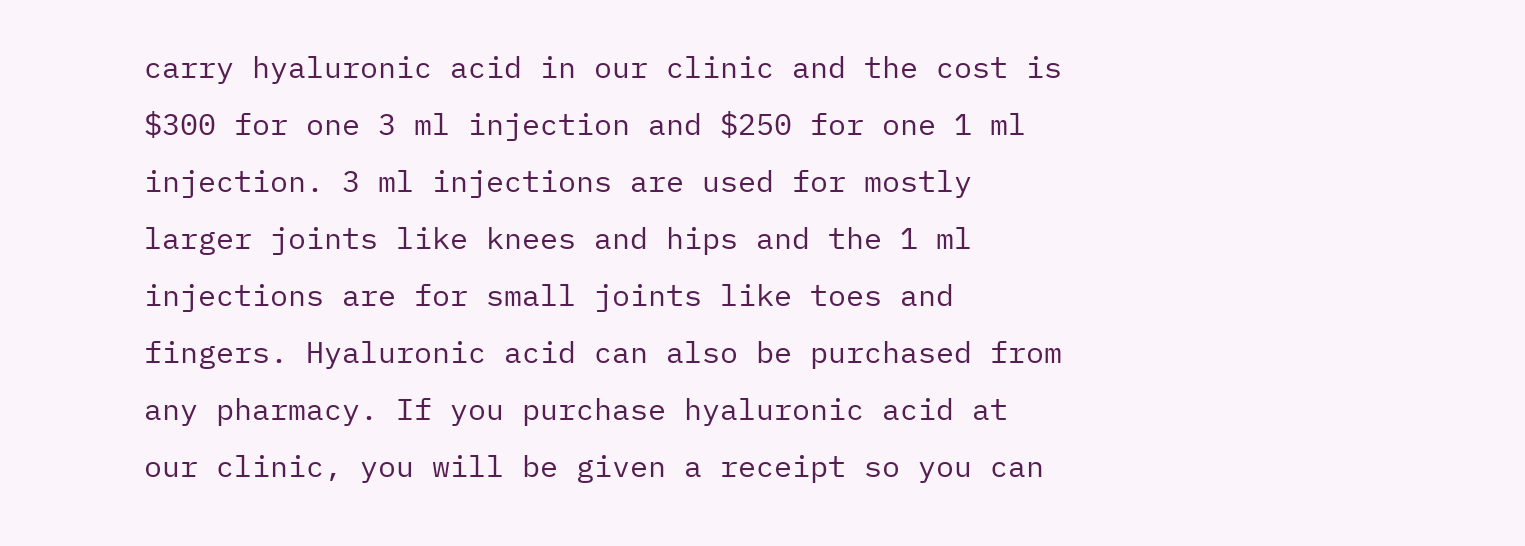carry hyaluronic acid in our clinic and the cost is $300 for one 3 ml injection and $250 for one 1 ml injection. 3 ml injections are used for mostly larger joints like knees and hips and the 1 ml injections are for small joints like toes and fingers. Hyaluronic acid can also be purchased from any pharmacy. If you purchase hyaluronic acid at our clinic, you will be given a receipt so you can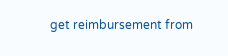get reimbursement from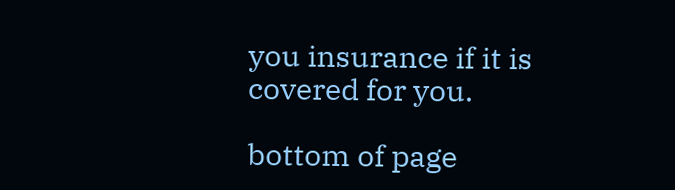you insurance if it is covered for you.

bottom of page